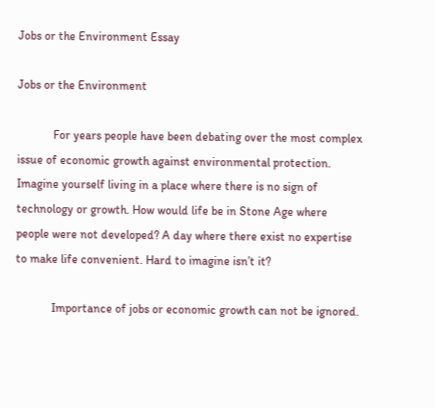Jobs or the Environment Essay

Jobs or the Environment

            For years people have been debating over the most complex issue of economic growth against environmental protection. Imagine yourself living in a place where there is no sign of technology or growth. How would life be in Stone Age where people were not developed? A day where there exist no expertise to make life convenient. Hard to imagine isn’t it?

            Importance of jobs or economic growth can not be ignored.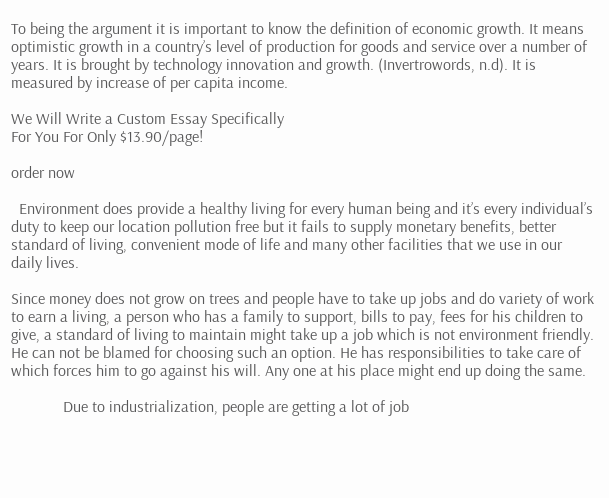To being the argument it is important to know the definition of economic growth. It means optimistic growth in a country’s level of production for goods and service over a number of years. It is brought by technology innovation and growth. (Invertrowords, n.d). It is measured by increase of per capita income.

We Will Write a Custom Essay Specifically
For You For Only $13.90/page!

order now

  Environment does provide a healthy living for every human being and it’s every individual’s duty to keep our location pollution free but it fails to supply monetary benefits, better standard of living, convenient mode of life and many other facilities that we use in our daily lives.

Since money does not grow on trees and people have to take up jobs and do variety of work to earn a living, a person who has a family to support, bills to pay, fees for his children to give, a standard of living to maintain might take up a job which is not environment friendly. He can not be blamed for choosing such an option. He has responsibilities to take care of which forces him to go against his will. Any one at his place might end up doing the same.

             Due to industrialization, people are getting a lot of job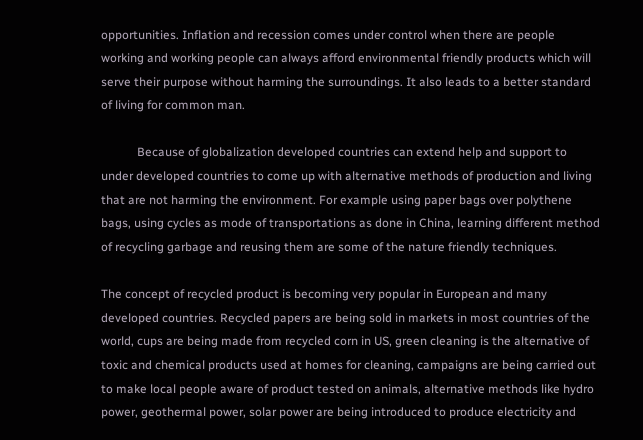opportunities. Inflation and recession comes under control when there are people working and working people can always afford environmental friendly products which will serve their purpose without harming the surroundings. It also leads to a better standard of living for common man.

            Because of globalization developed countries can extend help and support to under developed countries to come up with alternative methods of production and living that are not harming the environment. For example using paper bags over polythene bags, using cycles as mode of transportations as done in China, learning different method of recycling garbage and reusing them are some of the nature friendly techniques.

The concept of recycled product is becoming very popular in European and many developed countries. Recycled papers are being sold in markets in most countries of the world, cups are being made from recycled corn in US, green cleaning is the alternative of toxic and chemical products used at homes for cleaning, campaigns are being carried out to make local people aware of product tested on animals, alternative methods like hydro power, geothermal power, solar power are being introduced to produce electricity and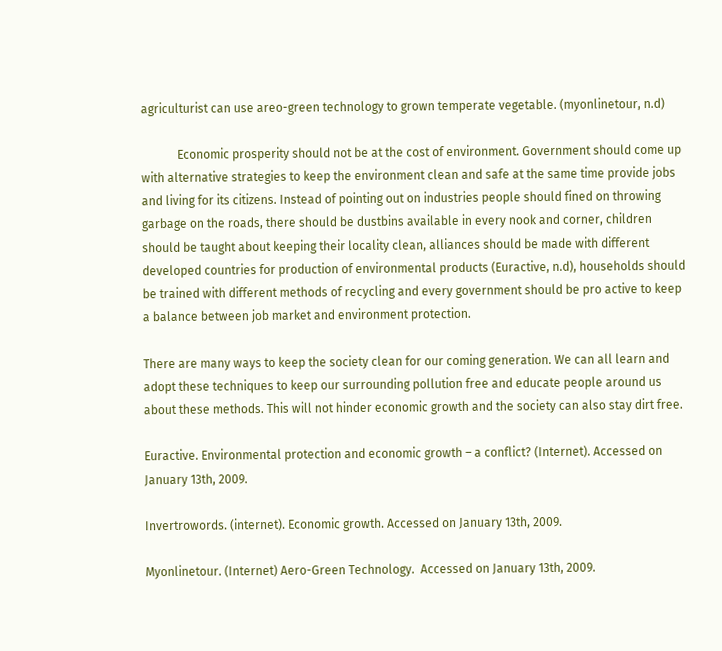agriculturist can use areo-green technology to grown temperate vegetable. (myonlinetour, n.d)

            Economic prosperity should not be at the cost of environment. Government should come up with alternative strategies to keep the environment clean and safe at the same time provide jobs and living for its citizens. Instead of pointing out on industries people should fined on throwing garbage on the roads, there should be dustbins available in every nook and corner, children should be taught about keeping their locality clean, alliances should be made with different developed countries for production of environmental products (Euractive, n.d), households should be trained with different methods of recycling and every government should be pro active to keep a balance between job market and environment protection.

There are many ways to keep the society clean for our coming generation. We can all learn and adopt these techniques to keep our surrounding pollution free and educate people around us about these methods. This will not hinder economic growth and the society can also stay dirt free.

Euractive. Environmental protection and economic growth – a conflict? (Internet). Accessed on January 13th, 2009.

Invertrowords. (internet). Economic growth. Accessed on January 13th, 2009.

Myonlinetour. (Internet) Aero-Green Technology.  Accessed on January 13th, 2009.